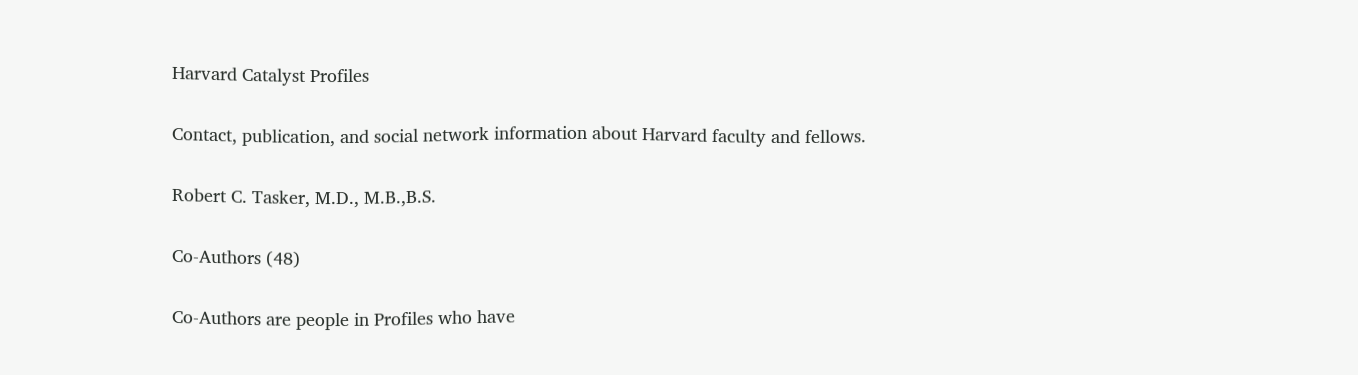Harvard Catalyst Profiles

Contact, publication, and social network information about Harvard faculty and fellows.

Robert C. Tasker, M.D., M.B.,B.S.

Co-Authors (48)

Co-Authors are people in Profiles who have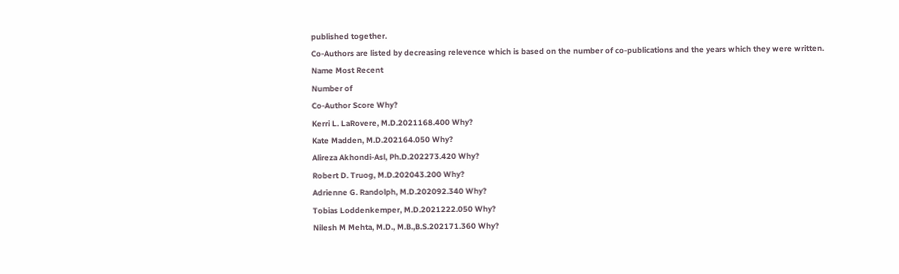published together.
Co-Authors are listed by decreasing relevence which is based on the number of co-publications and the years which they were written.
Name Most Recent
Number of
Co-Author Score Why?
Kerri L. LaRovere, M.D.2021168.400 Why?
Kate Madden, M.D.202164.050 Why?
Alireza Akhondi-Asl, Ph.D.202273.420 Why?
Robert D. Truog, M.D.202043.200 Why?
Adrienne G. Randolph, M.D.202092.340 Why?
Tobias Loddenkemper, M.D.2021222.050 Why?
Nilesh M Mehta, M.D., M.B.,B.S.202171.360 Why?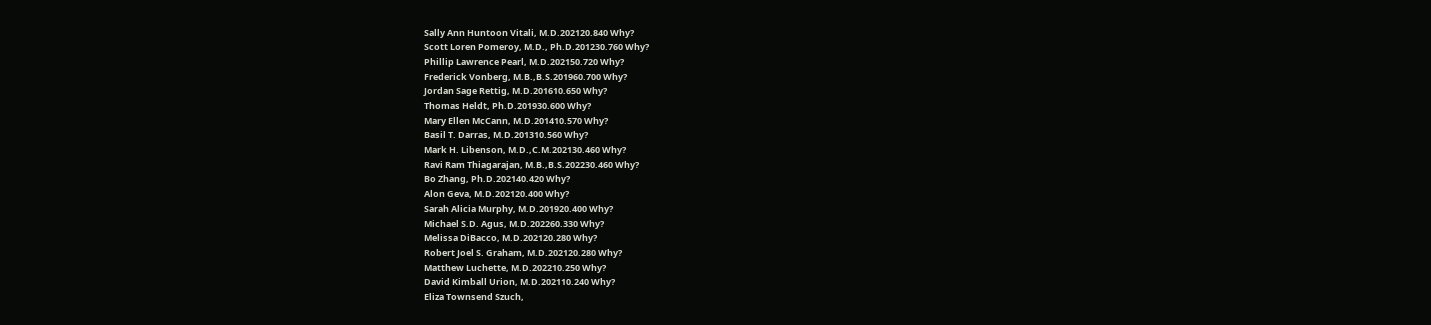Sally Ann Huntoon Vitali, M.D.202120.840 Why?
Scott Loren Pomeroy, M.D., Ph.D.201230.760 Why?
Phillip Lawrence Pearl, M.D.202150.720 Why?
Frederick Vonberg, M.B.,B.S.201960.700 Why?
Jordan Sage Rettig, M.D.201610.650 Why?
Thomas Heldt, Ph.D.201930.600 Why?
Mary Ellen McCann, M.D.201410.570 Why?
Basil T. Darras, M.D.201310.560 Why?
Mark H. Libenson, M.D.,C.M.202130.460 Why?
Ravi Ram Thiagarajan, M.B.,B.S.202230.460 Why?
Bo Zhang, Ph.D.202140.420 Why?
Alon Geva, M.D.202120.400 Why?
Sarah Alicia Murphy, M.D.201920.400 Why?
Michael S.D. Agus, M.D.202260.330 Why?
Melissa DiBacco, M.D.202120.280 Why?
Robert Joel S. Graham, M.D.202120.280 Why?
Matthew Luchette, M.D.202210.250 Why?
David Kimball Urion, M.D.202110.240 Why?
Eliza Townsend Szuch,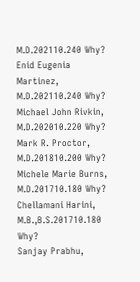M.D.202110.240 Why?
Enid Eugenia Martinez, M.D.202110.240 Why?
Michael John Rivkin, M.D.202010.220 Why?
Mark R. Proctor, M.D.201810.200 Why?
Michele Marie Burns, M.D.201710.180 Why?
Chellamani Harini, M.B.,B.S.201710.180 Why?
Sanjay Prabhu,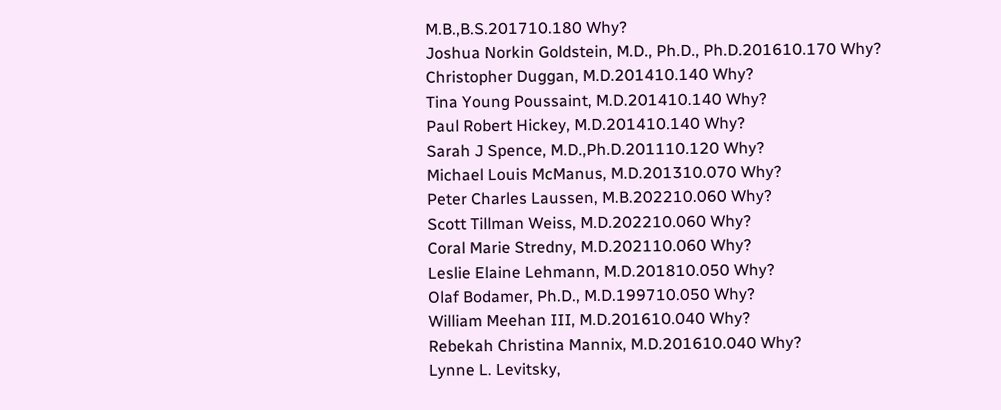M.B.,B.S.201710.180 Why?
Joshua Norkin Goldstein, M.D., Ph.D., Ph.D.201610.170 Why?
Christopher Duggan, M.D.201410.140 Why?
Tina Young Poussaint, M.D.201410.140 Why?
Paul Robert Hickey, M.D.201410.140 Why?
Sarah J Spence, M.D.,Ph.D.201110.120 Why?
Michael Louis McManus, M.D.201310.070 Why?
Peter Charles Laussen, M.B.202210.060 Why?
Scott Tillman Weiss, M.D.202210.060 Why?
Coral Marie Stredny, M.D.202110.060 Why?
Leslie Elaine Lehmann, M.D.201810.050 Why?
Olaf Bodamer, Ph.D., M.D.199710.050 Why?
William Meehan III, M.D.201610.040 Why?
Rebekah Christina Mannix, M.D.201610.040 Why?
Lynne L. Levitsky,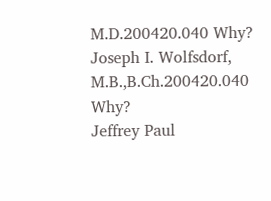M.D.200420.040 Why?
Joseph I. Wolfsdorf, M.B.,B.Ch.200420.040 Why?
Jeffrey Paul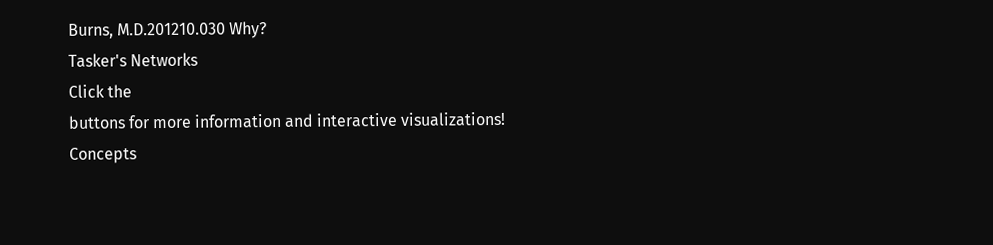Burns, M.D.201210.030 Why?
Tasker's Networks
Click the
buttons for more information and interactive visualizations!
Concepts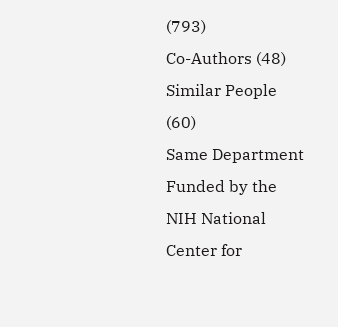(793)
Co-Authors (48)
Similar People (60)
Same Department
Funded by the NIH National Center for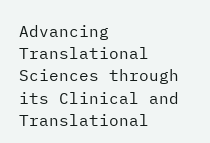Advancing Translational Sciences through its Clinical and Translational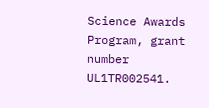Science Awards Program, grant number UL1TR002541.